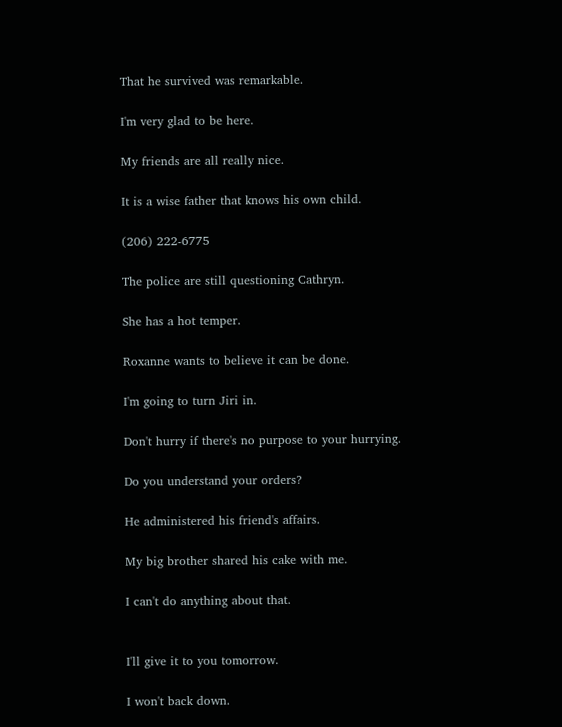That he survived was remarkable.

I'm very glad to be here.

My friends are all really nice.

It is a wise father that knows his own child.

(206) 222-6775

The police are still questioning Cathryn.

She has a hot temper.

Roxanne wants to believe it can be done.

I'm going to turn Jiri in.

Don't hurry if there's no purpose to your hurrying.

Do you understand your orders?

He administered his friend's affairs.

My big brother shared his cake with me.

I can't do anything about that.


I'll give it to you tomorrow.

I won't back down.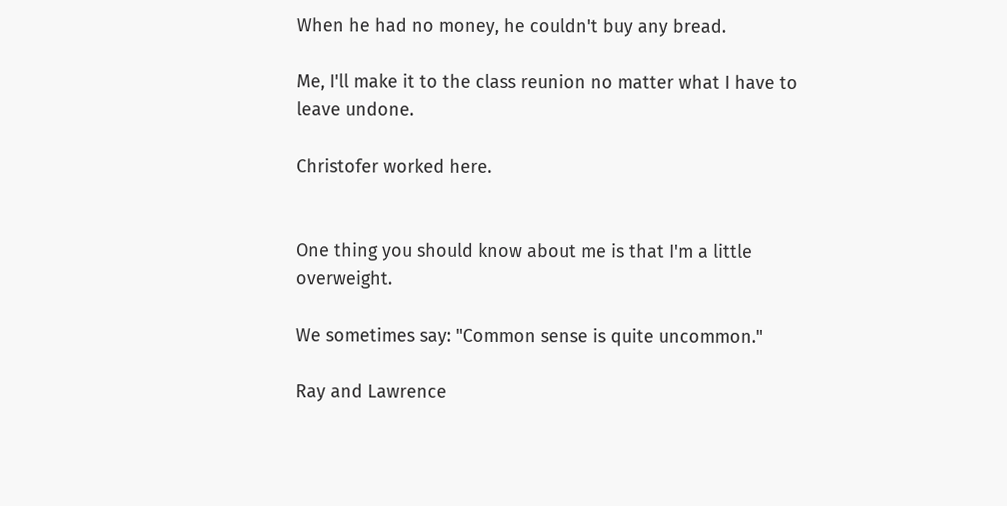When he had no money, he couldn't buy any bread.

Me, I'll make it to the class reunion no matter what I have to leave undone.

Christofer worked here.


One thing you should know about me is that I'm a little overweight.

We sometimes say: "Common sense is quite uncommon."

Ray and Lawrence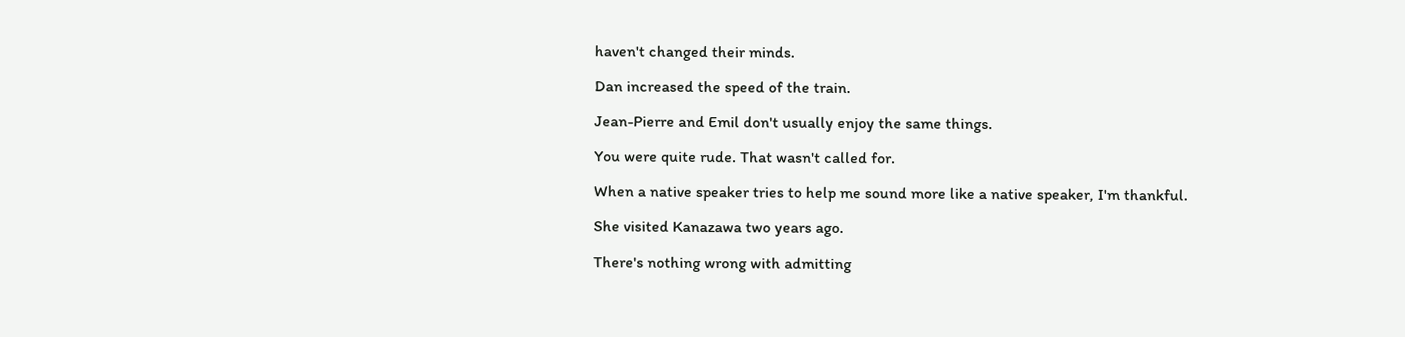haven't changed their minds.

Dan increased the speed of the train.

Jean-Pierre and Emil don't usually enjoy the same things.

You were quite rude. That wasn't called for.

When a native speaker tries to help me sound more like a native speaker, I'm thankful.

She visited Kanazawa two years ago.

There's nothing wrong with admitting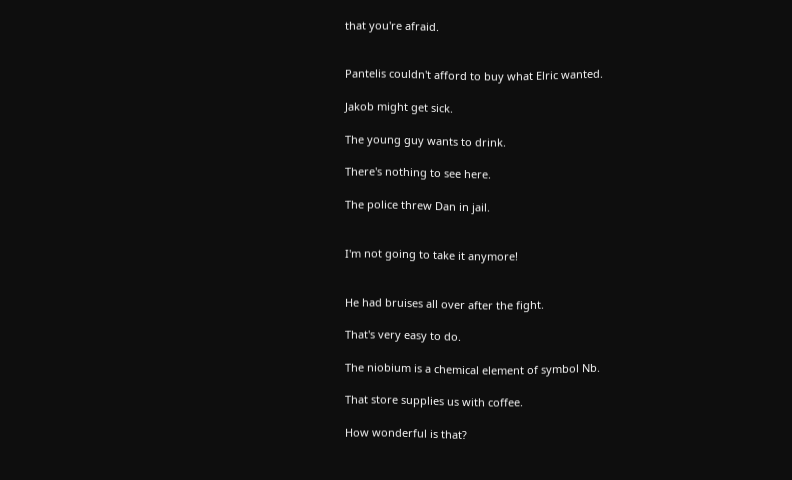that you're afraid.


Pantelis couldn't afford to buy what Elric wanted.

Jakob might get sick.

The young guy wants to drink.

There's nothing to see here.

The police threw Dan in jail.


I'm not going to take it anymore!


He had bruises all over after the fight.

That's very easy to do.

The niobium is a chemical element of symbol Nb.

That store supplies us with coffee.

How wonderful is that?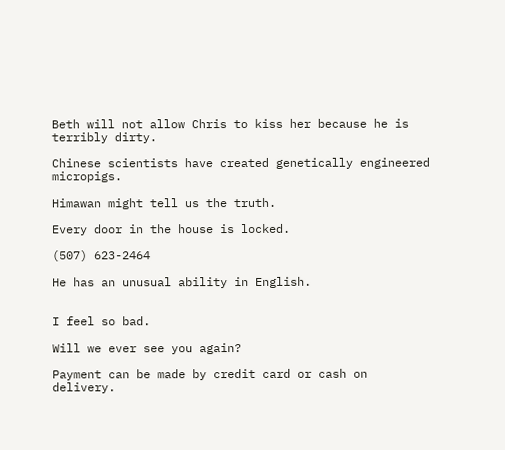Beth will not allow Chris to kiss her because he is terribly dirty.

Chinese scientists have created genetically engineered micropigs.

Himawan might tell us the truth.

Every door in the house is locked.

(507) 623-2464

He has an unusual ability in English.


I feel so bad.

Will we ever see you again?

Payment can be made by credit card or cash on delivery.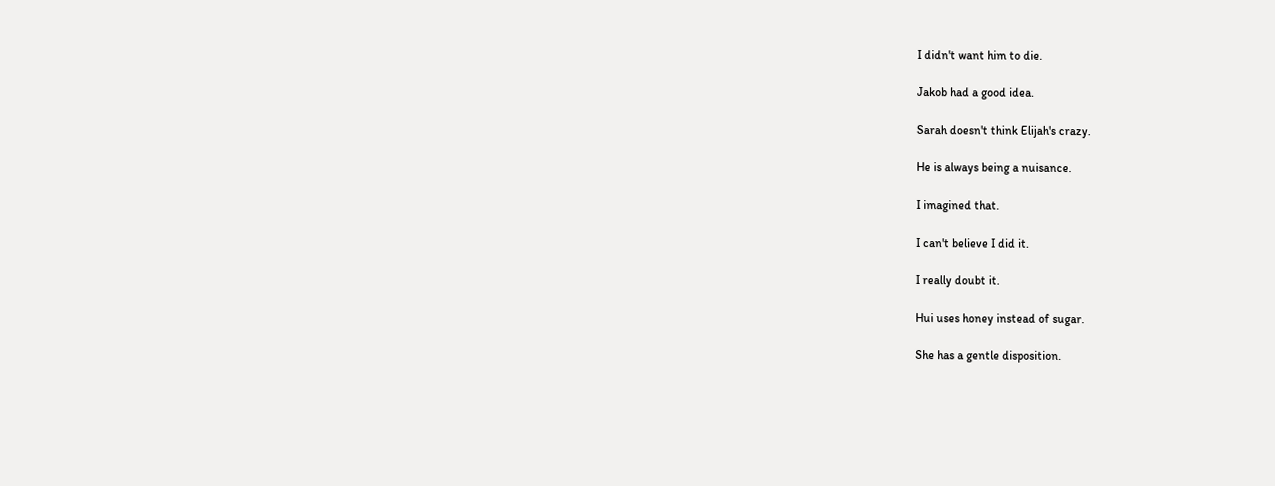I didn't want him to die.

Jakob had a good idea.

Sarah doesn't think Elijah's crazy.

He is always being a nuisance.

I imagined that.

I can't believe I did it.

I really doubt it.

Hui uses honey instead of sugar.

She has a gentle disposition.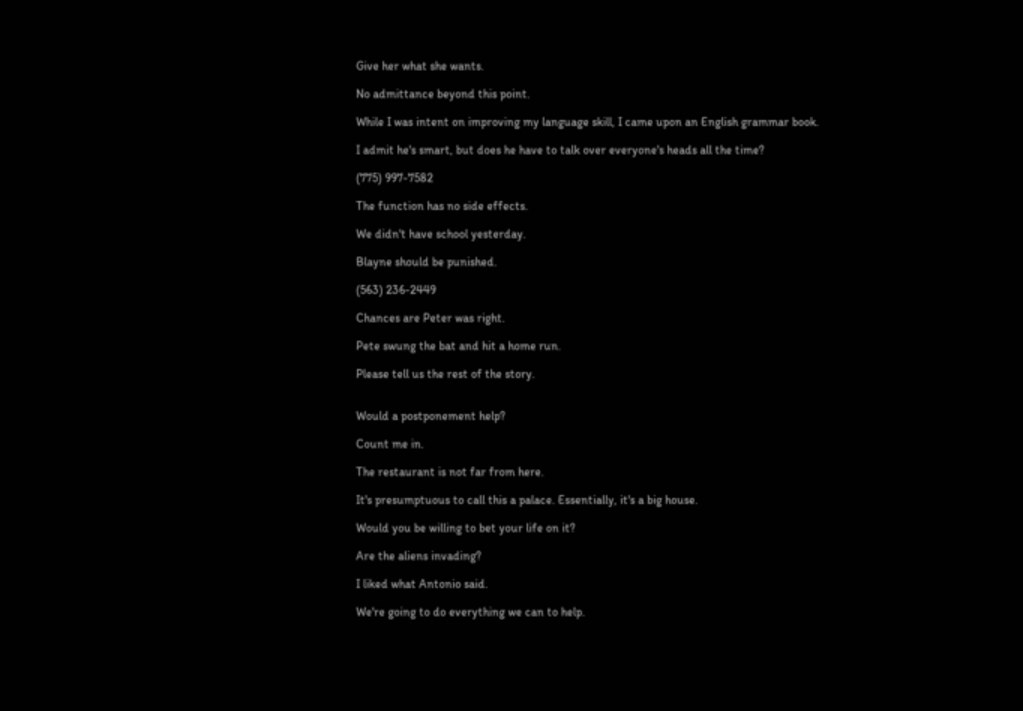Give her what she wants.

No admittance beyond this point.

While I was intent on improving my language skill, I came upon an English grammar book.

I admit he's smart, but does he have to talk over everyone's heads all the time?

(775) 997-7582

The function has no side effects.

We didn't have school yesterday.

Blayne should be punished.

(563) 236-2449

Chances are Peter was right.

Pete swung the bat and hit a home run.

Please tell us the rest of the story.


Would a postponement help?

Count me in.

The restaurant is not far from here.

It's presumptuous to call this a palace. Essentially, it's a big house.

Would you be willing to bet your life on it?

Are the aliens invading?

I liked what Antonio said.

We're going to do everything we can to help.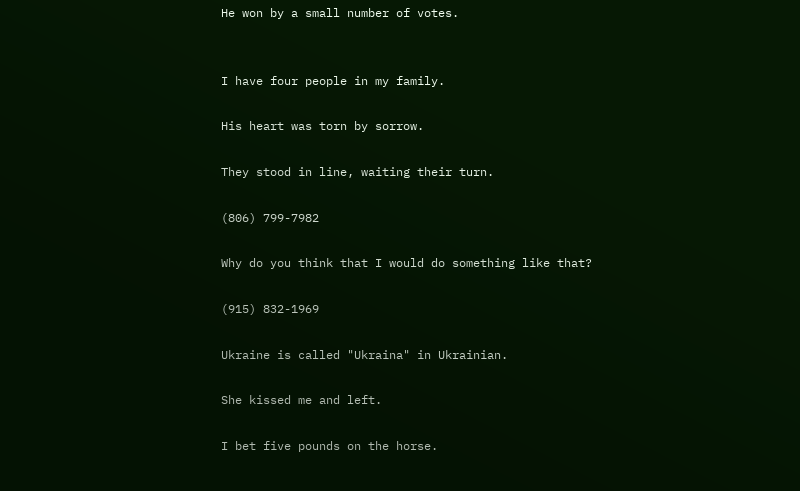He won by a small number of votes.


I have four people in my family.

His heart was torn by sorrow.

They stood in line, waiting their turn.

(806) 799-7982

Why do you think that I would do something like that?

(915) 832-1969

Ukraine is called "Ukraina" in Ukrainian.

She kissed me and left.

I bet five pounds on the horse.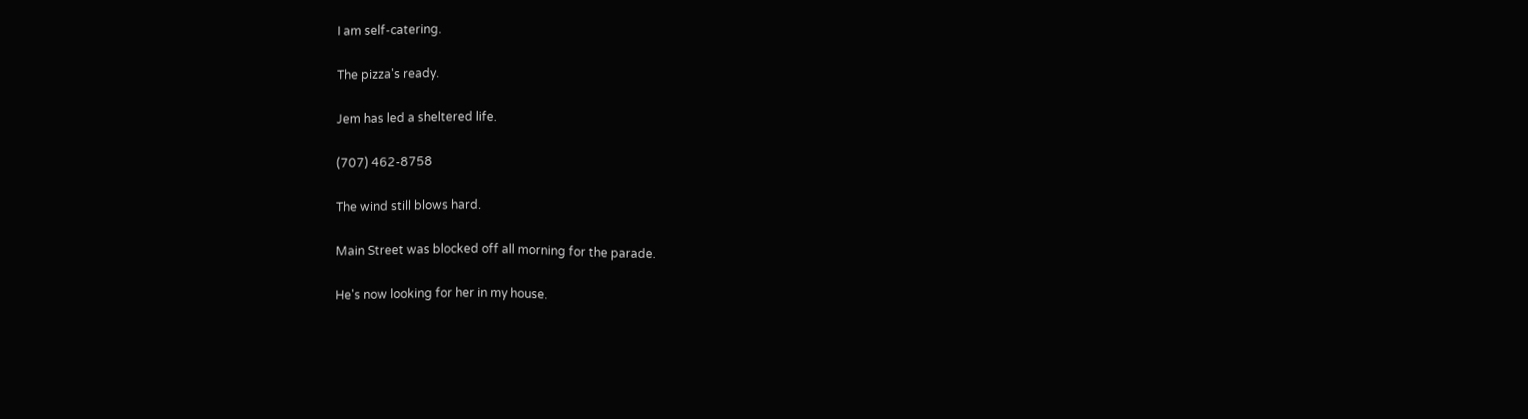I am self-catering.

The pizza's ready.

Jem has led a sheltered life.

(707) 462-8758

The wind still blows hard.

Main Street was blocked off all morning for the parade.

He's now looking for her in my house.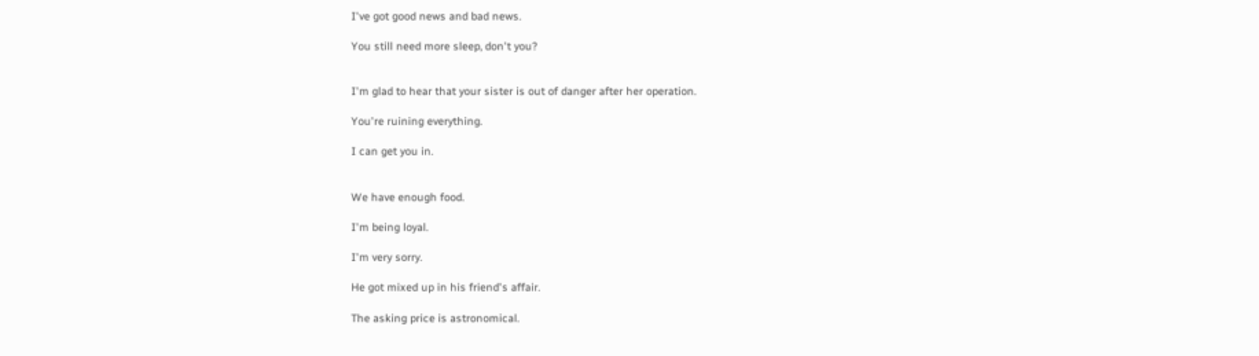I've got good news and bad news.

You still need more sleep, don't you?


I'm glad to hear that your sister is out of danger after her operation.

You're ruining everything.

I can get you in.


We have enough food.

I'm being loyal.

I'm very sorry.

He got mixed up in his friend's affair.

The asking price is astronomical.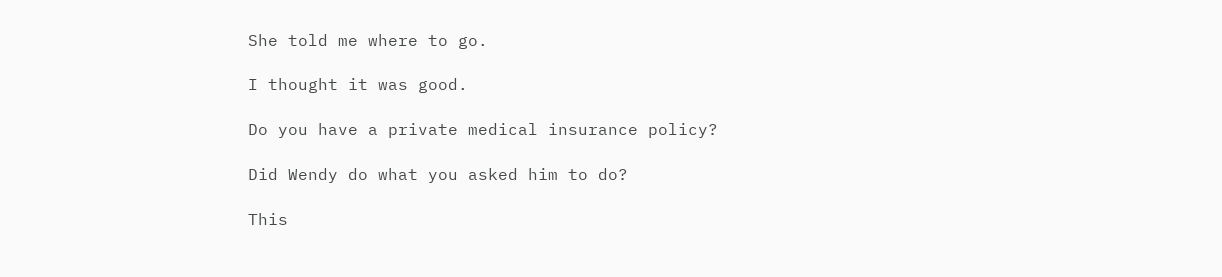She told me where to go.

I thought it was good.

Do you have a private medical insurance policy?

Did Wendy do what you asked him to do?

This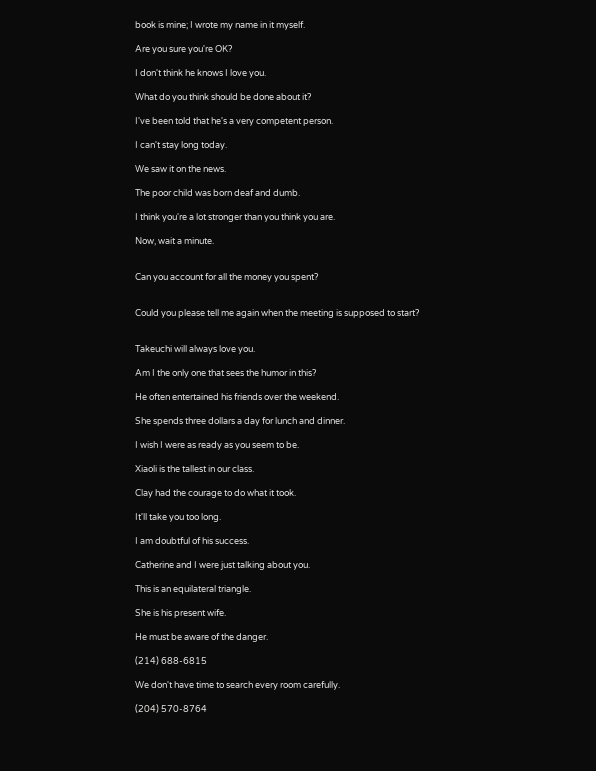book is mine; I wrote my name in it myself.

Are you sure you're OK?

I don't think he knows I love you.

What do you think should be done about it?

I've been told that he's a very competent person.

I can't stay long today.

We saw it on the news.

The poor child was born deaf and dumb.

I think you're a lot stronger than you think you are.

Now, wait a minute.


Can you account for all the money you spent?


Could you please tell me again when the meeting is supposed to start?


Takeuchi will always love you.

Am I the only one that sees the humor in this?

He often entertained his friends over the weekend.

She spends three dollars a day for lunch and dinner.

I wish I were as ready as you seem to be.

Xiaoli is the tallest in our class.

Clay had the courage to do what it took.

It'll take you too long.

I am doubtful of his success.

Catherine and I were just talking about you.

This is an equilateral triangle.

She is his present wife.

He must be aware of the danger.

(214) 688-6815

We don't have time to search every room carefully.

(204) 570-8764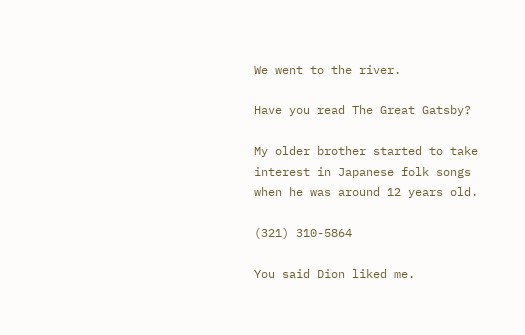We went to the river.

Have you read The Great Gatsby?

My older brother started to take interest in Japanese folk songs when he was around 12 years old.

(321) 310-5864

You said Dion liked me.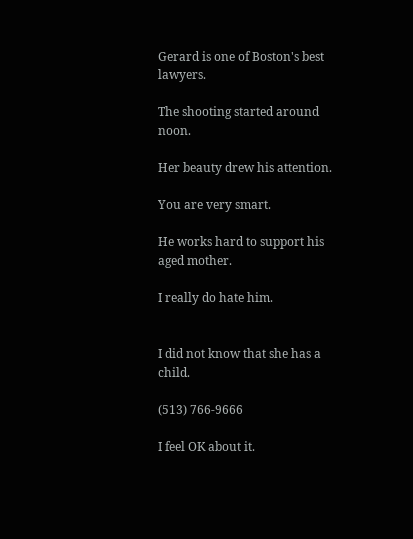Gerard is one of Boston's best lawyers.

The shooting started around noon.

Her beauty drew his attention.

You are very smart.

He works hard to support his aged mother.

I really do hate him.


I did not know that she has a child.

(513) 766-9666

I feel OK about it.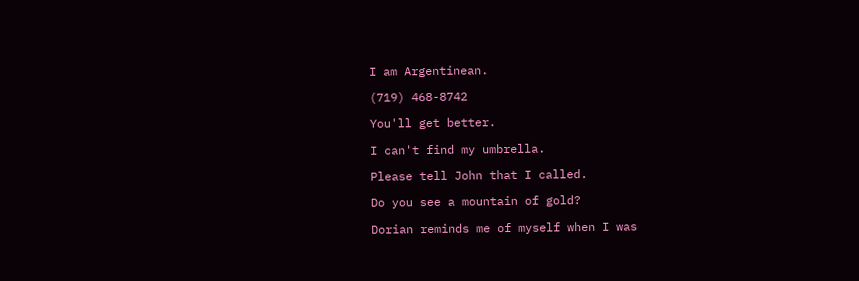I am Argentinean.

(719) 468-8742

You'll get better.

I can't find my umbrella.

Please tell John that I called.

Do you see a mountain of gold?

Dorian reminds me of myself when I was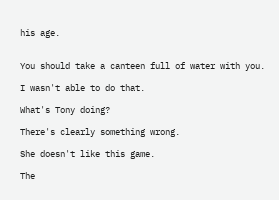his age.


You should take a canteen full of water with you.

I wasn't able to do that.

What's Tony doing?

There's clearly something wrong.

She doesn't like this game.

The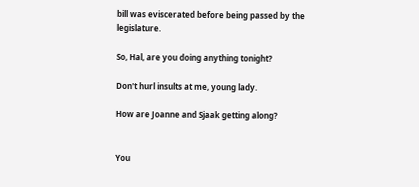bill was eviscerated before being passed by the legislature.

So, Hal, are you doing anything tonight?

Don't hurl insults at me, young lady.

How are Joanne and Sjaak getting along?


You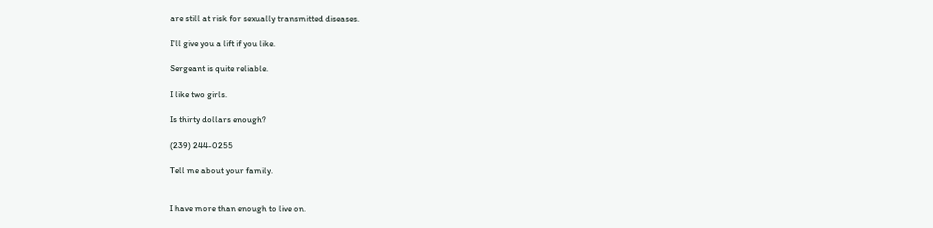are still at risk for sexually transmitted diseases.

I'll give you a lift if you like.

Sergeant is quite reliable.

I like two girls.

Is thirty dollars enough?

(239) 244-0255

Tell me about your family.


I have more than enough to live on.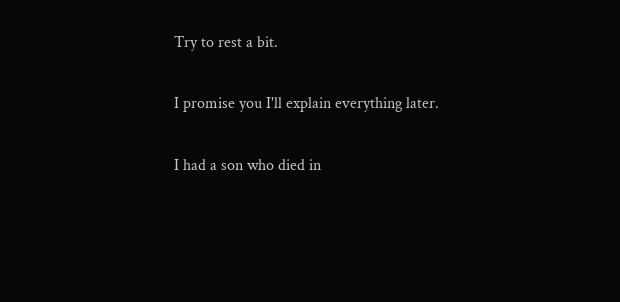Try to rest a bit.

I promise you I'll explain everything later.

I had a son who died in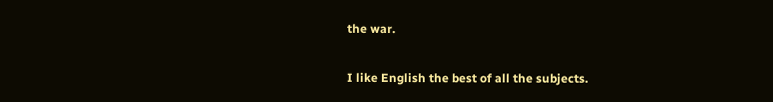the war.

I like English the best of all the subjects.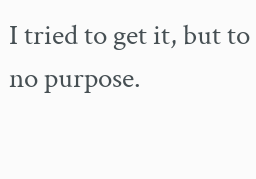I tried to get it, but to no purpose.